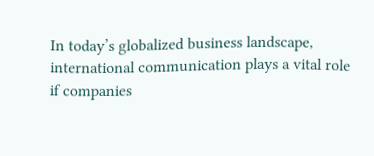In today’s globalized business landscape, international communication plays a vital role if companies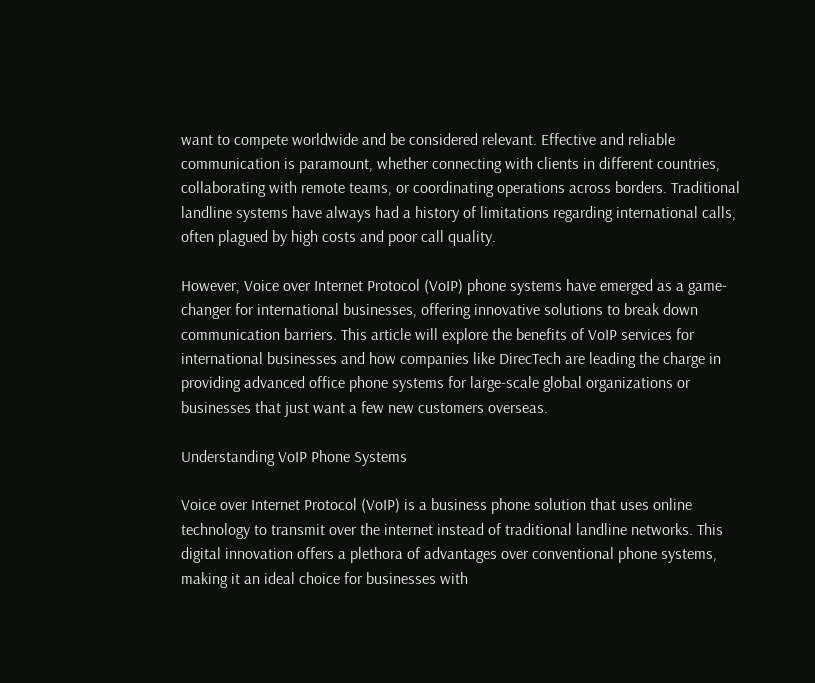want to compete worldwide and be considered relevant. Effective and reliable communication is paramount, whether connecting with clients in different countries, collaborating with remote teams, or coordinating operations across borders. Traditional landline systems have always had a history of limitations regarding international calls, often plagued by high costs and poor call quality.

However, Voice over Internet Protocol (VoIP) phone systems have emerged as a game-changer for international businesses, offering innovative solutions to break down communication barriers. This article will explore the benefits of VoIP services for international businesses and how companies like DirecTech are leading the charge in providing advanced office phone systems for large-scale global organizations or businesses that just want a few new customers overseas.

Understanding VoIP Phone Systems

Voice over Internet Protocol (VoIP) is a business phone solution that uses online technology to transmit over the internet instead of traditional landline networks. This digital innovation offers a plethora of advantages over conventional phone systems, making it an ideal choice for businesses with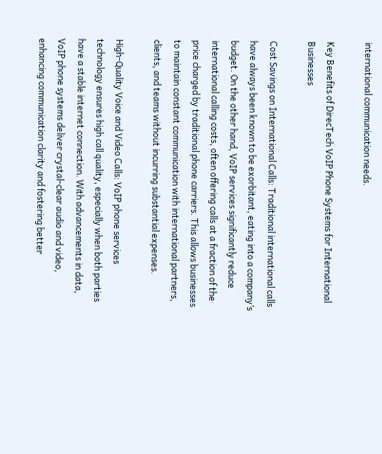international communication needs.

Key Benefits of DirecTech VoIP Phone Systems for International Businesses

Cost Savings on International Calls: Traditional international calls have always been known to be exorbitant, eating into a company’s budget. On the other hand, VoIP services significantly reduce international calling costs, often offering calls at a fraction of the price charged by traditional phone carriers. This allows businesses to maintain constant communication with international partners, clients, and teams without incurring substantial expenses.

High-Quality Voice and Video Calls: VoIP phone services technology ensures high call quality, especially when both parties have a stable internet connection. With advancements in data, VoIP phone systems deliver crystal-clear audio and video, enhancing communication clarity and fostering better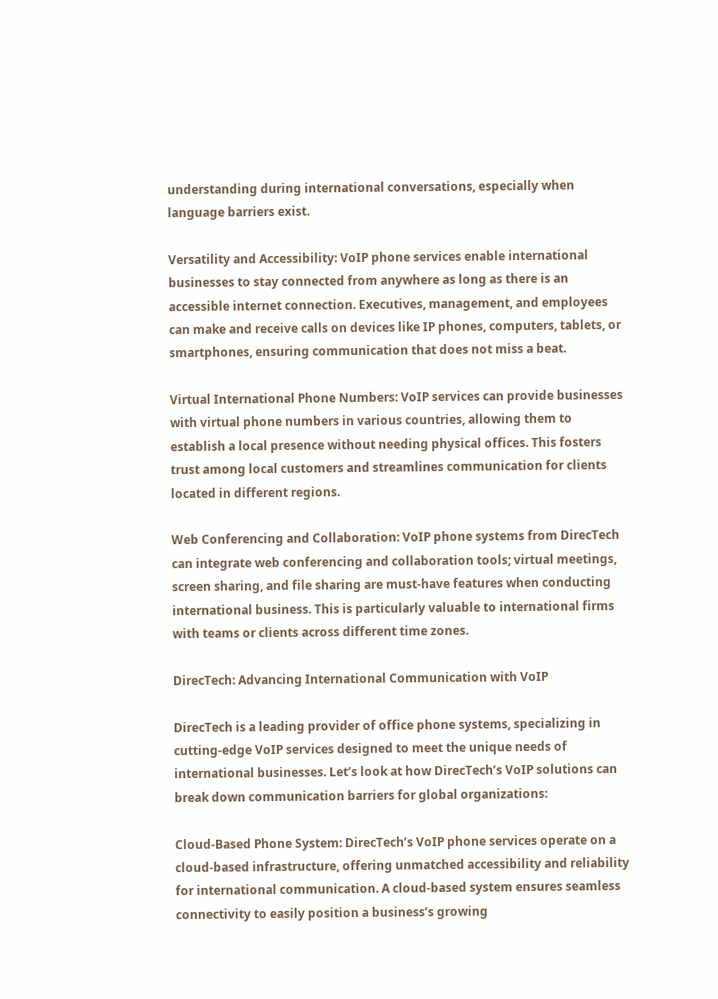understanding during international conversations, especially when language barriers exist.

Versatility and Accessibility: VoIP phone services enable international businesses to stay connected from anywhere as long as there is an accessible internet connection. Executives, management, and employees can make and receive calls on devices like IP phones, computers, tablets, or smartphones, ensuring communication that does not miss a beat.

Virtual International Phone Numbers: VoIP services can provide businesses with virtual phone numbers in various countries, allowing them to establish a local presence without needing physical offices. This fosters trust among local customers and streamlines communication for clients located in different regions.

Web Conferencing and Collaboration: VoIP phone systems from DirecTech can integrate web conferencing and collaboration tools; virtual meetings, screen sharing, and file sharing are must-have features when conducting international business. This is particularly valuable to international firms with teams or clients across different time zones.

DirecTech: Advancing International Communication with VoIP

DirecTech is a leading provider of office phone systems, specializing in cutting-edge VoIP services designed to meet the unique needs of international businesses. Let’s look at how DirecTech’s VoIP solutions can break down communication barriers for global organizations:

Cloud-Based Phone System: DirecTech’s VoIP phone services operate on a cloud-based infrastructure, offering unmatched accessibility and reliability for international communication. A cloud-based system ensures seamless connectivity to easily position a business’s growing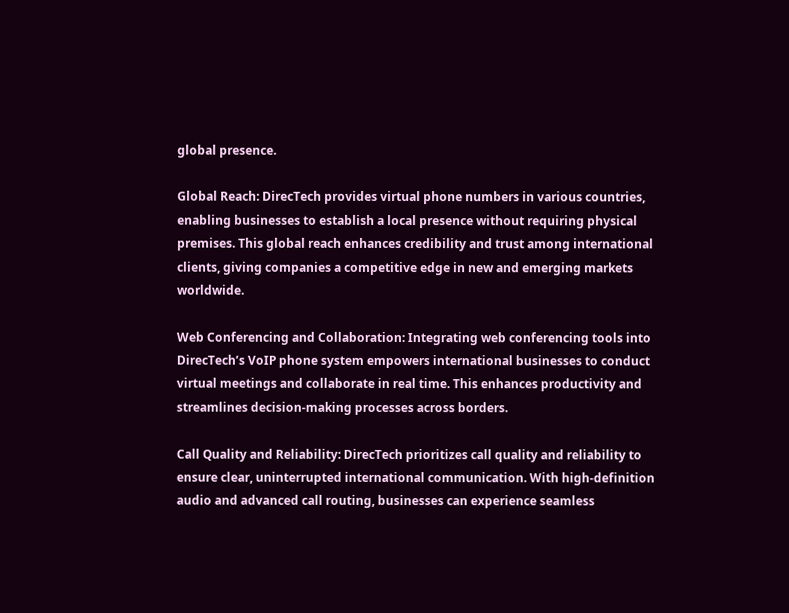global presence.

Global Reach: DirecTech provides virtual phone numbers in various countries, enabling businesses to establish a local presence without requiring physical premises. This global reach enhances credibility and trust among international clients, giving companies a competitive edge in new and emerging markets worldwide.

Web Conferencing and Collaboration: Integrating web conferencing tools into DirecTech’s VoIP phone system empowers international businesses to conduct virtual meetings and collaborate in real time. This enhances productivity and streamlines decision-making processes across borders.

Call Quality and Reliability: DirecTech prioritizes call quality and reliability to ensure clear, uninterrupted international communication. With high-definition audio and advanced call routing, businesses can experience seamless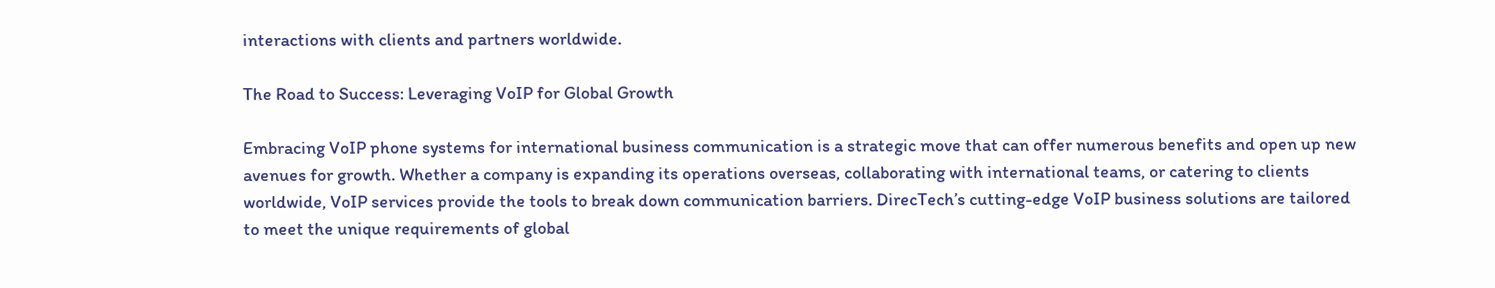interactions with clients and partners worldwide.

The Road to Success: Leveraging VoIP for Global Growth

Embracing VoIP phone systems for international business communication is a strategic move that can offer numerous benefits and open up new avenues for growth. Whether a company is expanding its operations overseas, collaborating with international teams, or catering to clients worldwide, VoIP services provide the tools to break down communication barriers. DirecTech’s cutting-edge VoIP business solutions are tailored to meet the unique requirements of global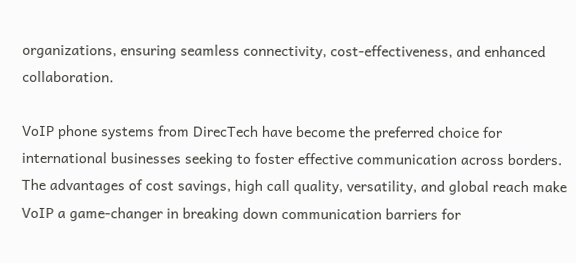organizations, ensuring seamless connectivity, cost-effectiveness, and enhanced collaboration.

VoIP phone systems from DirecTech have become the preferred choice for international businesses seeking to foster effective communication across borders. The advantages of cost savings, high call quality, versatility, and global reach make VoIP a game-changer in breaking down communication barriers for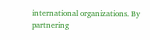international organizations. By partnering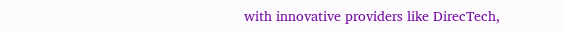with innovative providers like DirecTech,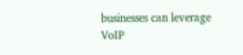businesses can leverage VoIP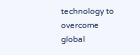technology to overcome global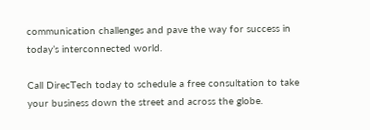communication challenges and pave the way for success in today’s interconnected world.

Call DirecTech today to schedule a free consultation to take your business down the street and across the globe.